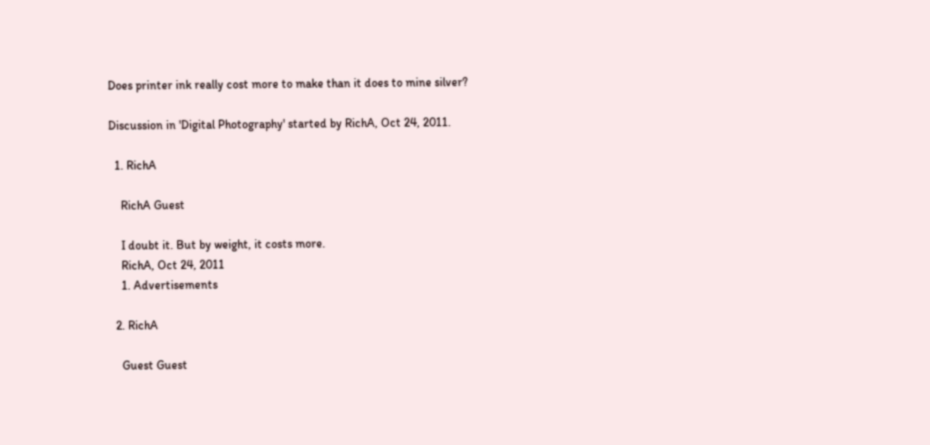Does printer ink really cost more to make than it does to mine silver?

Discussion in 'Digital Photography' started by RichA, Oct 24, 2011.

  1. RichA

    RichA Guest

    I doubt it. But by weight, it costs more.
    RichA, Oct 24, 2011
    1. Advertisements

  2. RichA

    Guest Guest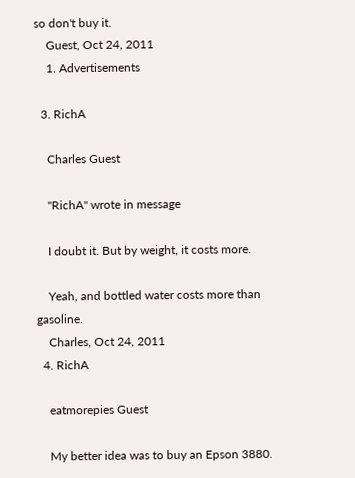so don't buy it.
    Guest, Oct 24, 2011
    1. Advertisements

  3. RichA

    Charles Guest

    "RichA" wrote in message

    I doubt it. But by weight, it costs more.

    Yeah, and bottled water costs more than gasoline.
    Charles, Oct 24, 2011
  4. RichA

    eatmorepies Guest

    My better idea was to buy an Epson 3880.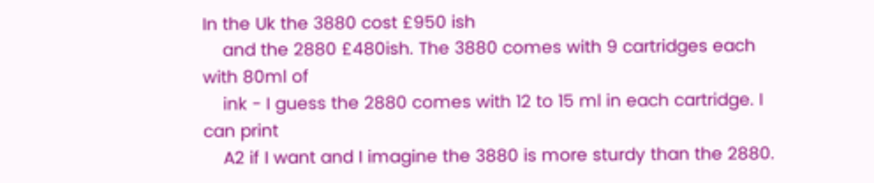In the Uk the 3880 cost £950 ish
    and the 2880 £480ish. The 3880 comes with 9 cartridges each with 80ml of
    ink - I guess the 2880 comes with 12 to 15 ml in each cartridge. I can print
    A2 if I want and I imagine the 3880 is more sturdy than the 2880.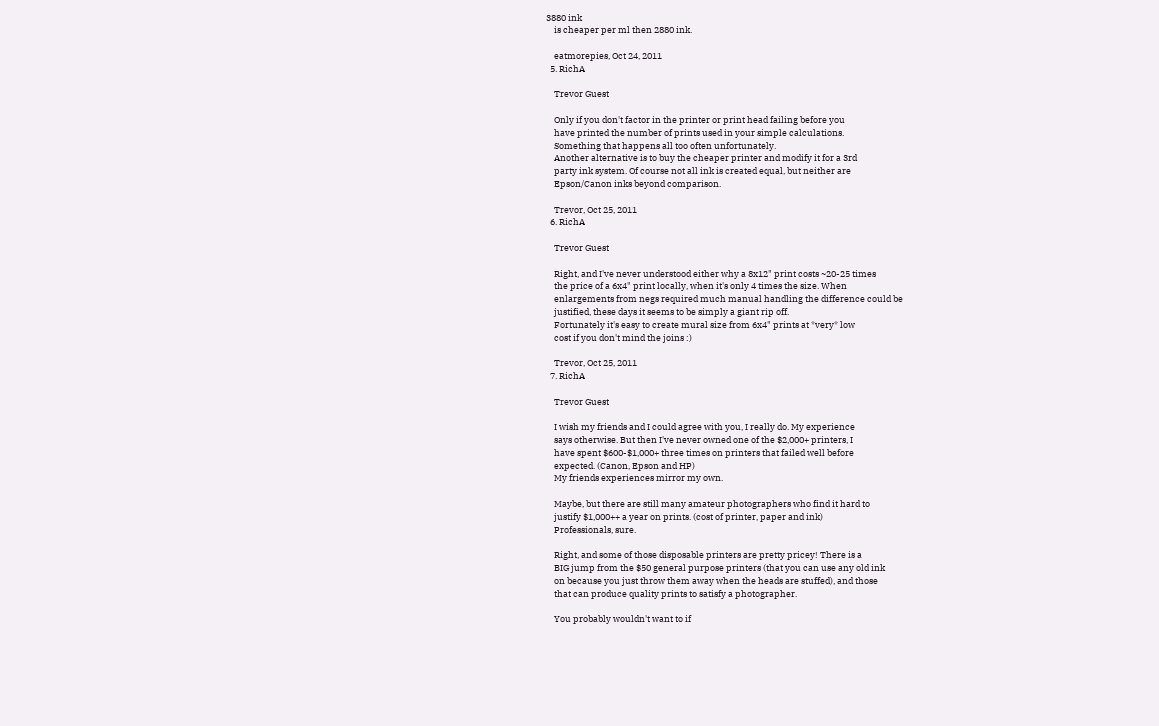3880 ink
    is cheaper per ml then 2880 ink.

    eatmorepies, Oct 24, 2011
  5. RichA

    Trevor Guest

    Only if you don't factor in the printer or print head failing before you
    have printed the number of prints used in your simple calculations.
    Something that happens all too often unfortunately.
    Another alternative is to buy the cheaper printer and modify it for a 3rd
    party ink system. Of course not all ink is created equal, but neither are
    Epson/Canon inks beyond comparison.

    Trevor, Oct 25, 2011
  6. RichA

    Trevor Guest

    Right, and I've never understood either why a 8x12" print costs ~20-25 times
    the price of a 6x4" print locally, when it's only 4 times the size. When
    enlargements from negs required much manual handling the difference could be
    justified, these days it seems to be simply a giant rip off.
    Fortunately it's easy to create mural size from 6x4" prints at *very* low
    cost if you don't mind the joins :)

    Trevor, Oct 25, 2011
  7. RichA

    Trevor Guest

    I wish my friends and I could agree with you, I really do. My experience
    says otherwise. But then I've never owned one of the $2,000+ printers, I
    have spent $600-$1,000+ three times on printers that failed well before
    expected. (Canon, Epson and HP)
    My friends experiences mirror my own.

    Maybe, but there are still many amateur photographers who find it hard to
    justify $1,000++ a year on prints. (cost of printer, paper and ink)
    Professionals, sure.

    Right, and some of those disposable printers are pretty pricey! There is a
    BIG jump from the $50 general purpose printers (that you can use any old ink
    on because you just throw them away when the heads are stuffed), and those
    that can produce quality prints to satisfy a photographer.

    You probably wouldn't want to if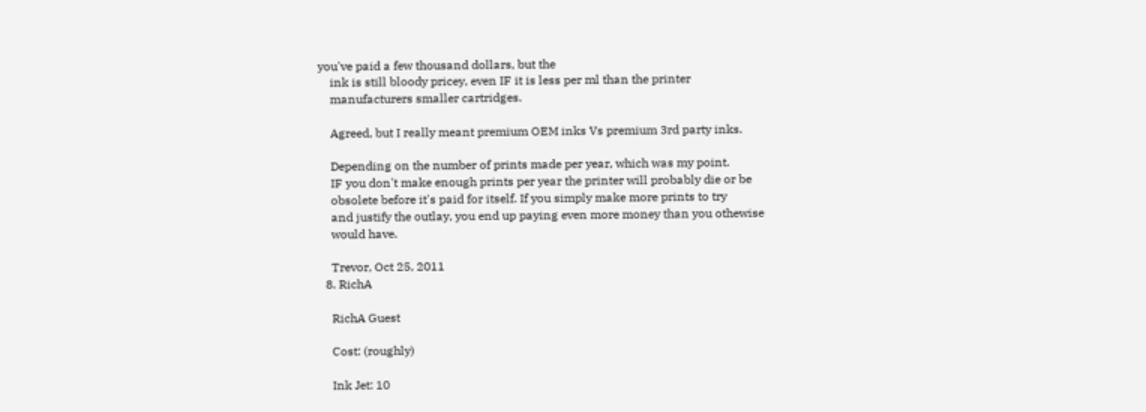you've paid a few thousand dollars, but the
    ink is still bloody pricey, even IF it is less per ml than the printer
    manufacturers smaller cartridges.

    Agreed, but I really meant premium OEM inks Vs premium 3rd party inks.

    Depending on the number of prints made per year, which was my point.
    IF you don't make enough prints per year the printer will probably die or be
    obsolete before it's paid for itself. If you simply make more prints to try
    and justify the outlay, you end up paying even more money than you othewise
    would have.

    Trevor, Oct 25, 2011
  8. RichA

    RichA Guest

    Cost: (roughly)

    Ink Jet: 10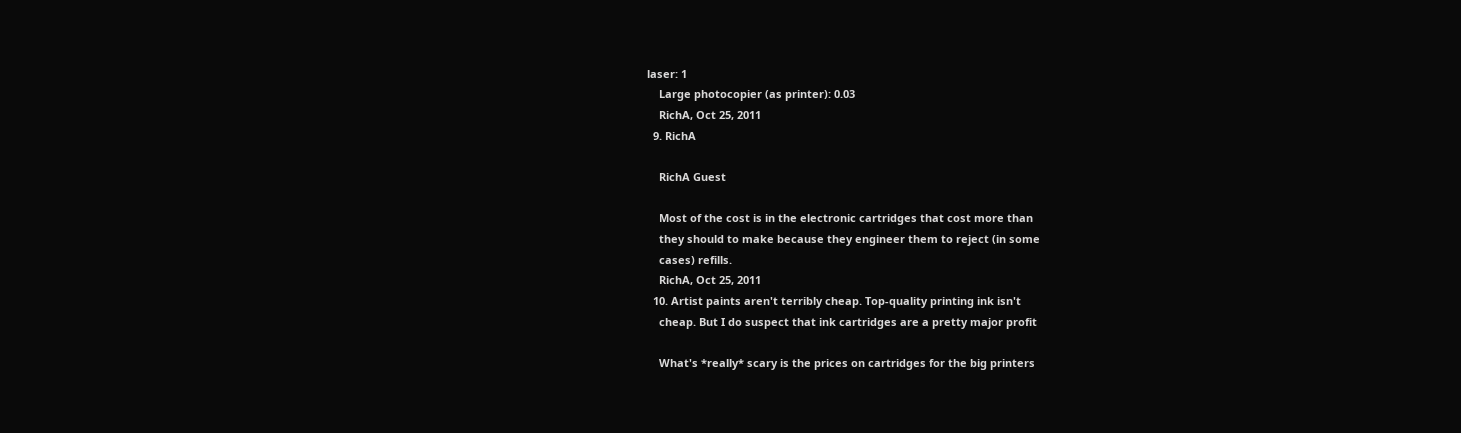laser: 1
    Large photocopier (as printer): 0.03
    RichA, Oct 25, 2011
  9. RichA

    RichA Guest

    Most of the cost is in the electronic cartridges that cost more than
    they should to make because they engineer them to reject (in some
    cases) refills.
    RichA, Oct 25, 2011
  10. Artist paints aren't terribly cheap. Top-quality printing ink isn't
    cheap. But I do suspect that ink cartridges are a pretty major profit

    What's *really* scary is the prices on cartridges for the big printers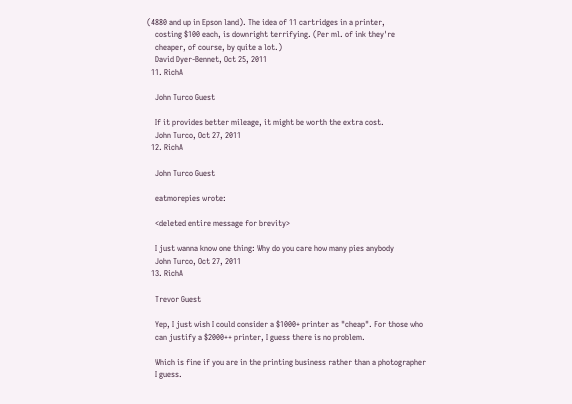(4880 and up in Epson land). The idea of 11 cartridges in a printer,
    costing $100 each, is downright terrifying. (Per ml. of ink they're
    cheaper, of course, by quite a lot.)
    David Dyer-Bennet, Oct 25, 2011
  11. RichA

    John Turco Guest

    If it provides better mileage, it might be worth the extra cost.
    John Turco, Oct 27, 2011
  12. RichA

    John Turco Guest

    eatmorepies wrote:

    <deleted entire message for brevity>

    I just wanna know one thing: Why do you care how many pies anybody
    John Turco, Oct 27, 2011
  13. RichA

    Trevor Guest

    Yep, I just wish I could consider a $1000+ printer as "cheap". For those who
    can justify a $2000++ printer, I guess there is no problem.

    Which is fine if you are in the printing business rather than a photographer
    I guess.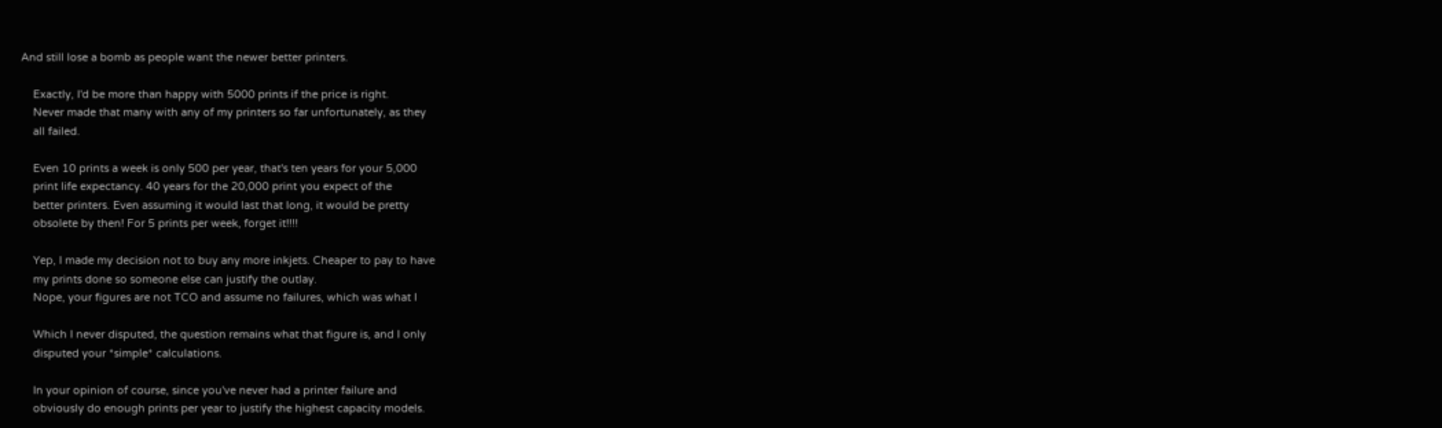And still lose a bomb as people want the newer better printers.

    Exactly, I'd be more than happy with 5000 prints if the price is right.
    Never made that many with any of my printers so far unfortunately, as they
    all failed.

    Even 10 prints a week is only 500 per year, that's ten years for your 5,000
    print life expectancy. 40 years for the 20,000 print you expect of the
    better printers. Even assuming it would last that long, it would be pretty
    obsolete by then! For 5 prints per week, forget it!!!!

    Yep, I made my decision not to buy any more inkjets. Cheaper to pay to have
    my prints done so someone else can justify the outlay.
    Nope, your figures are not TCO and assume no failures, which was what I

    Which I never disputed, the question remains what that figure is, and I only
    disputed your *simple* calculations.

    In your opinion of course, since you've never had a printer failure and
    obviously do enough prints per year to justify the highest capacity models.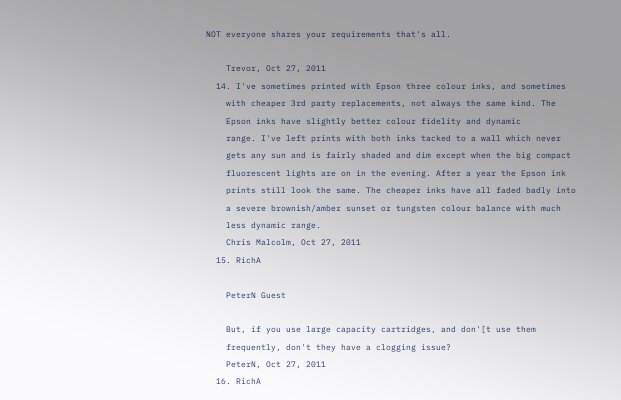NOT everyone shares your requirements that's all.

    Trevor, Oct 27, 2011
  14. I've sometimes printed with Epson three colour inks, and sometimes
    with cheaper 3rd party replacements, not always the same kind. The
    Epson inks have slightly better colour fidelity and dynamic
    range. I've left prints with both inks tacked to a wall which never
    gets any sun and is fairly shaded and dim except when the big compact
    fluorescent lights are on in the evening. After a year the Epson ink
    prints still look the same. The cheaper inks have all faded badly into
    a severe brownish/amber sunset or tungsten colour balance with much
    less dynamic range.
    Chris Malcolm, Oct 27, 2011
  15. RichA

    PeterN Guest

    But, if you use large capacity cartridges, and don'[t use them
    frequently, don't they have a clogging issue?
    PeterN, Oct 27, 2011
  16. RichA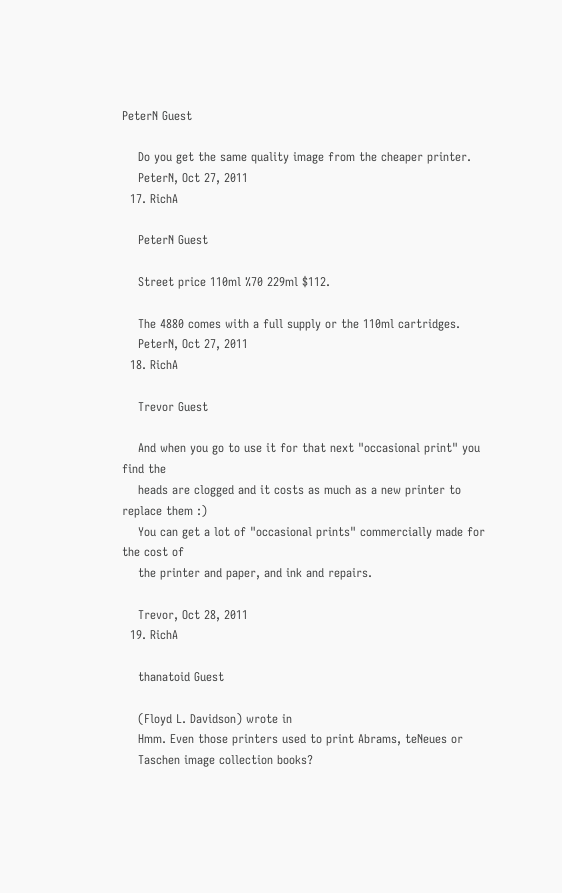PeterN Guest

    Do you get the same quality image from the cheaper printer.
    PeterN, Oct 27, 2011
  17. RichA

    PeterN Guest

    Street price 110ml %70 229ml $112.

    The 4880 comes with a full supply or the 110ml cartridges.
    PeterN, Oct 27, 2011
  18. RichA

    Trevor Guest

    And when you go to use it for that next "occasional print" you find the
    heads are clogged and it costs as much as a new printer to replace them :)
    You can get a lot of "occasional prints" commercially made for the cost of
    the printer and paper, and ink and repairs.

    Trevor, Oct 28, 2011
  19. RichA

    thanatoid Guest

    (Floyd L. Davidson) wrote in
    Hmm. Even those printers used to print Abrams, teNeues or
    Taschen image collection books?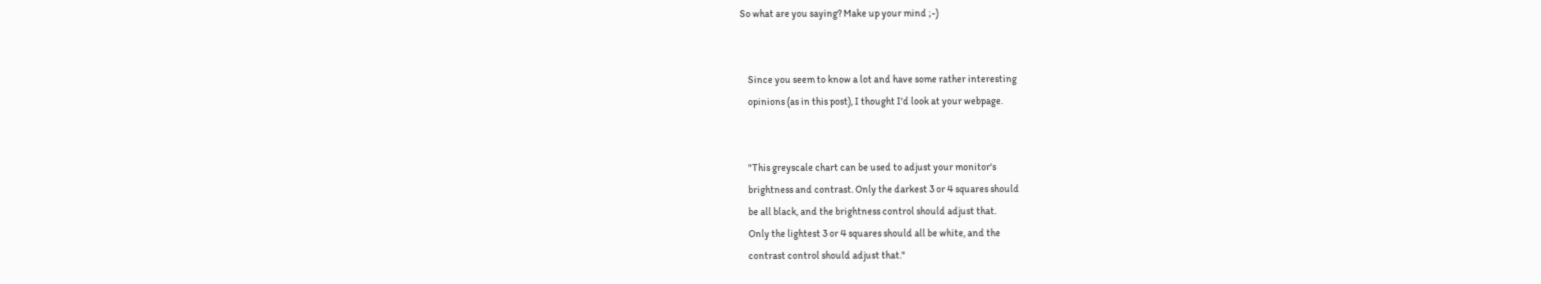So what are you saying? Make up your mind ;-)


    Since you seem to know a lot and have some rather interesting
    opinions (as in this post), I thought I'd look at your webpage.


    "This greyscale chart can be used to adjust your monitor's
    brightness and contrast. Only the darkest 3 or 4 squares should
    be all black, and the brightness control should adjust that.
    Only the lightest 3 or 4 squares should all be white, and the
    contrast control should adjust that."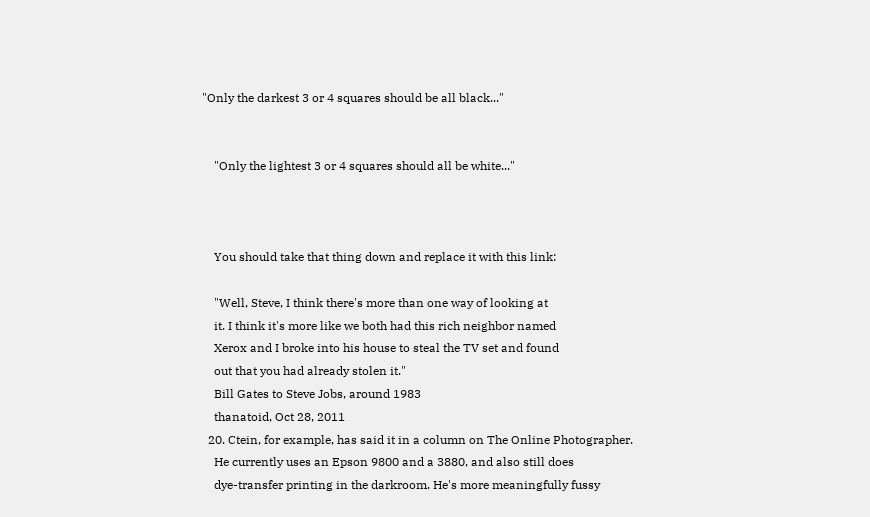"Only the darkest 3 or 4 squares should be all black..."


    "Only the lightest 3 or 4 squares should all be white..."



    You should take that thing down and replace it with this link:

    "Well, Steve, I think there's more than one way of looking at
    it. I think it's more like we both had this rich neighbor named
    Xerox and I broke into his house to steal the TV set and found
    out that you had already stolen it."
    Bill Gates to Steve Jobs, around 1983
    thanatoid, Oct 28, 2011
  20. Ctein, for example, has said it in a column on The Online Photographer.
    He currently uses an Epson 9800 and a 3880, and also still does
    dye-transfer printing in the darkroom. He's more meaningfully fussy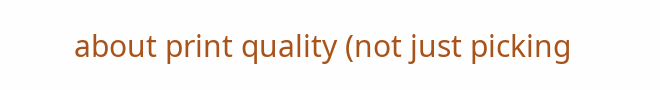about print quality (not just picking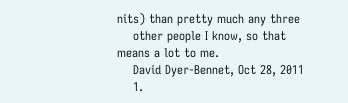nits) than pretty much any three
    other people I know, so that means a lot to me.
    David Dyer-Bennet, Oct 28, 2011
    1.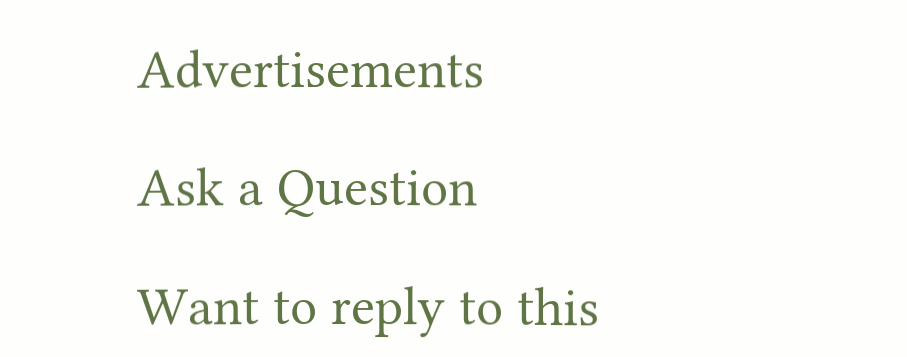Advertisements

Ask a Question

Want to reply to this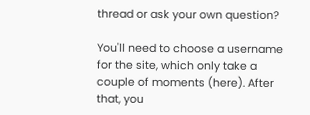thread or ask your own question?

You'll need to choose a username for the site, which only take a couple of moments (here). After that, you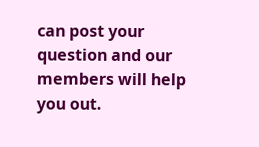can post your question and our members will help you out.